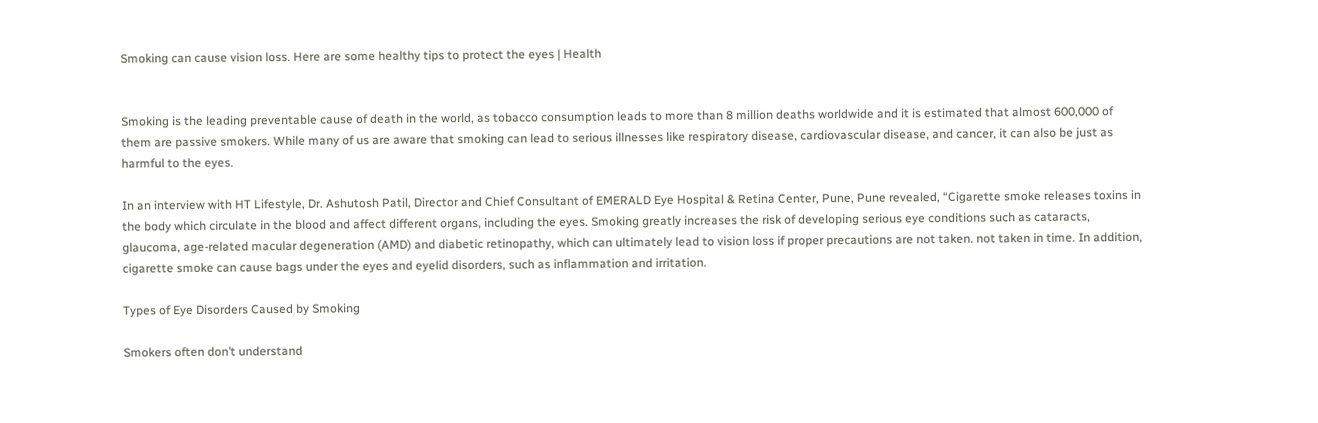Smoking can cause vision loss. Here are some healthy tips to protect the eyes | Health


Smoking is the leading preventable cause of death in the world, as tobacco consumption leads to more than 8 million deaths worldwide and it is estimated that almost 600,000 of them are passive smokers. While many of us are aware that smoking can lead to serious illnesses like respiratory disease, cardiovascular disease, and cancer, it can also be just as harmful to the eyes.

In an interview with HT Lifestyle, Dr. Ashutosh Patil, Director and Chief Consultant of EMERALD Eye Hospital & Retina Center, Pune, Pune revealed, “Cigarette smoke releases toxins in the body which circulate in the blood and affect different organs, including the eyes. Smoking greatly increases the risk of developing serious eye conditions such as cataracts, glaucoma, age-related macular degeneration (AMD) and diabetic retinopathy, which can ultimately lead to vision loss if proper precautions are not taken. not taken in time. In addition, cigarette smoke can cause bags under the eyes and eyelid disorders, such as inflammation and irritation.

Types of Eye Disorders Caused by Smoking

Smokers often don’t understand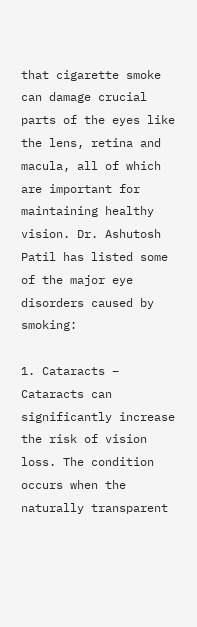that cigarette smoke can damage crucial parts of the eyes like the lens, retina and macula, all of which are important for maintaining healthy vision. Dr. Ashutosh Patil has listed some of the major eye disorders caused by smoking:

1. Cataracts – Cataracts can significantly increase the risk of vision loss. The condition occurs when the naturally transparent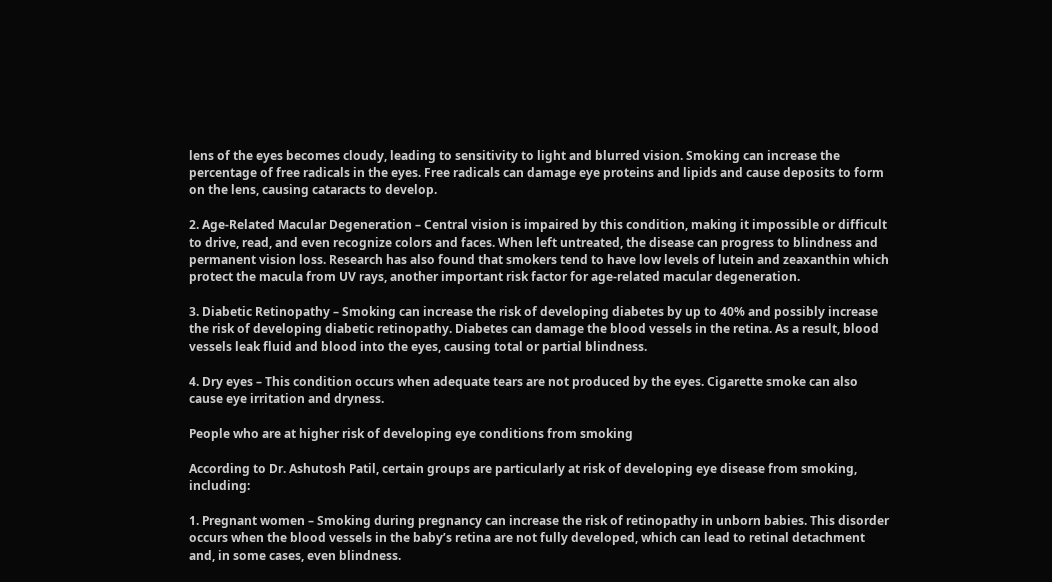lens of the eyes becomes cloudy, leading to sensitivity to light and blurred vision. Smoking can increase the percentage of free radicals in the eyes. Free radicals can damage eye proteins and lipids and cause deposits to form on the lens, causing cataracts to develop.

2. Age-Related Macular Degeneration – Central vision is impaired by this condition, making it impossible or difficult to drive, read, and even recognize colors and faces. When left untreated, the disease can progress to blindness and permanent vision loss. Research has also found that smokers tend to have low levels of lutein and zeaxanthin which protect the macula from UV rays, another important risk factor for age-related macular degeneration.

3. Diabetic Retinopathy – Smoking can increase the risk of developing diabetes by up to 40% and possibly increase the risk of developing diabetic retinopathy. Diabetes can damage the blood vessels in the retina. As a result, blood vessels leak fluid and blood into the eyes, causing total or partial blindness.

4. Dry eyes – This condition occurs when adequate tears are not produced by the eyes. Cigarette smoke can also cause eye irritation and dryness.

People who are at higher risk of developing eye conditions from smoking

According to Dr. Ashutosh Patil, certain groups are particularly at risk of developing eye disease from smoking, including:

1. Pregnant women – Smoking during pregnancy can increase the risk of retinopathy in unborn babies. This disorder occurs when the blood vessels in the baby’s retina are not fully developed, which can lead to retinal detachment and, in some cases, even blindness.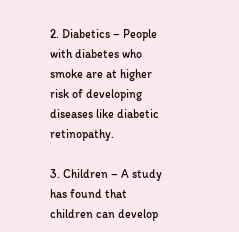2. Diabetics – People with diabetes who smoke are at higher risk of developing diseases like diabetic retinopathy.

3. Children – A study has found that children can develop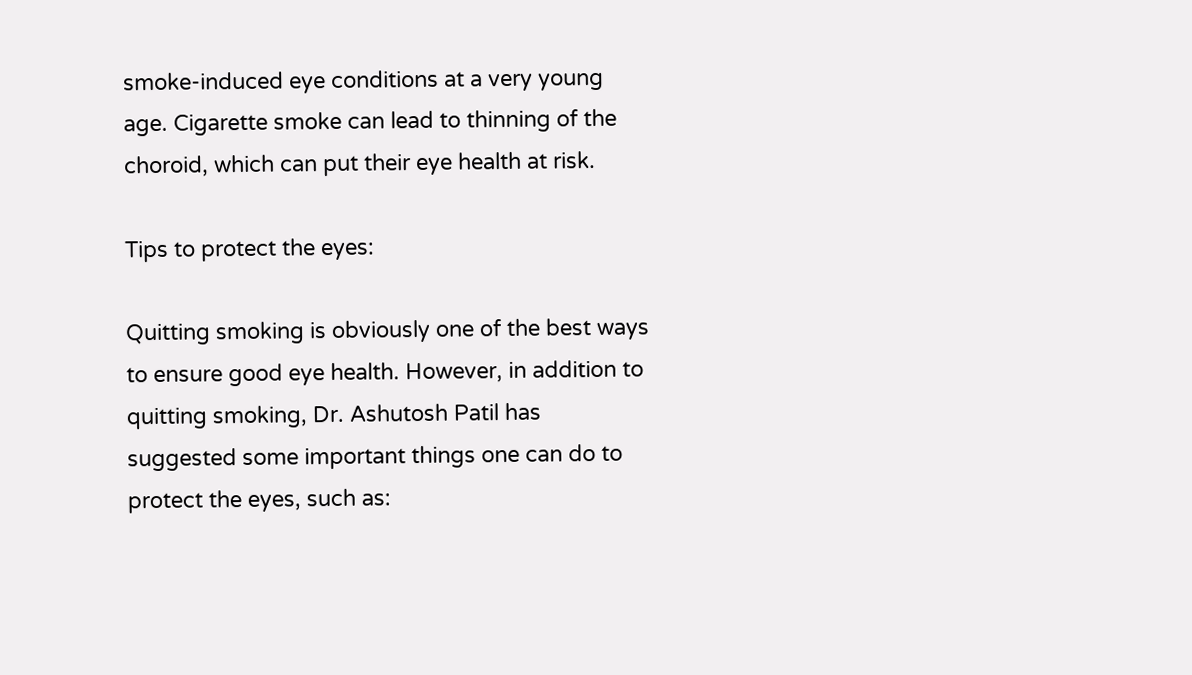smoke-induced eye conditions at a very young age. Cigarette smoke can lead to thinning of the choroid, which can put their eye health at risk.

Tips to protect the eyes:

Quitting smoking is obviously one of the best ways to ensure good eye health. However, in addition to quitting smoking, Dr. Ashutosh Patil has suggested some important things one can do to protect the eyes, such as: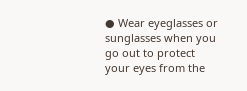● Wear eyeglasses or sunglasses when you go out to protect your eyes from the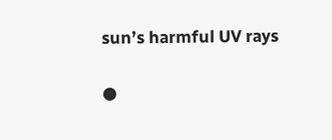sun’s harmful UV rays

●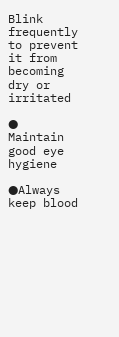Blink frequently to prevent it from becoming dry or irritated

● Maintain good eye hygiene

●Always keep blood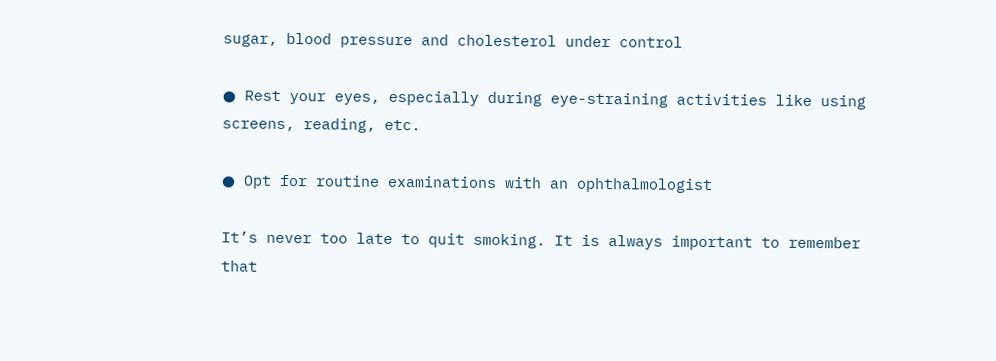sugar, blood pressure and cholesterol under control

● Rest your eyes, especially during eye-straining activities like using screens, reading, etc.

● Opt for routine examinations with an ophthalmologist

It’s never too late to quit smoking. It is always important to remember that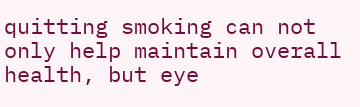quitting smoking can not only help maintain overall health, but eye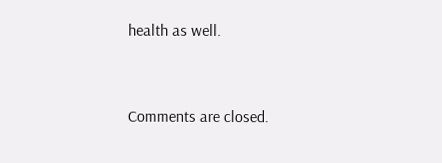health as well.


Comments are closed.